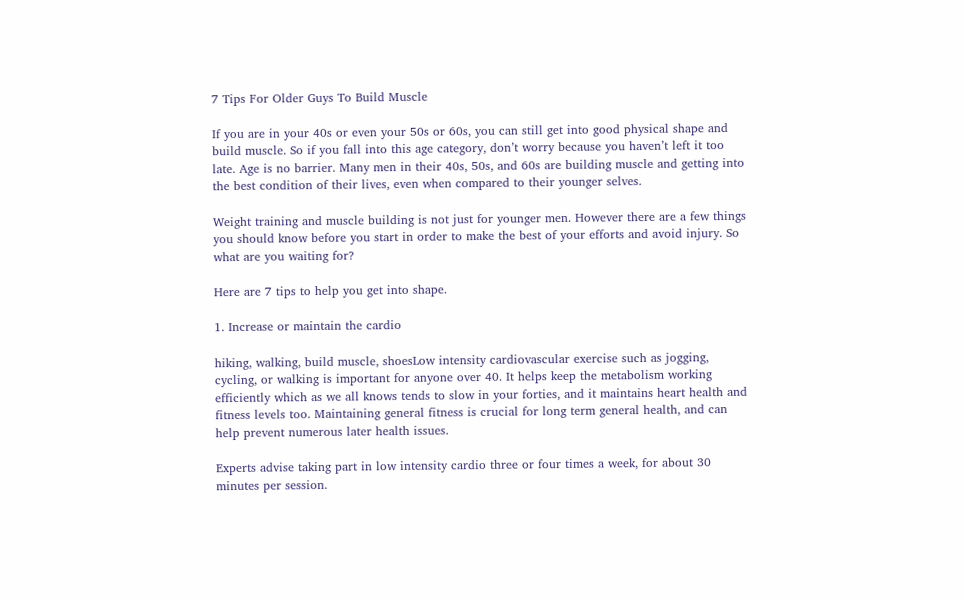7 Tips For Older Guys To Build Muscle

If you are in your 40s or even your 50s or 60s, you can still get into good physical shape and build muscle. So if you fall into this age category, don’t worry because you haven’t left it too late. Age is no barrier. Many men in their 40s, 50s, and 60s are building muscle and getting into the best condition of their lives, even when compared to their younger selves.

Weight training and muscle building is not just for younger men. However there are a few things you should know before you start in order to make the best of your efforts and avoid injury. So what are you waiting for?

Here are 7 tips to help you get into shape.

1. Increase or maintain the cardio

hiking, walking, build muscle, shoesLow intensity cardiovascular exercise such as jogging, cycling, or walking is important for anyone over 40. It helps keep the metabolism working efficiently which as we all knows tends to slow in your forties, and it maintains heart health and fitness levels too. Maintaining general fitness is crucial for long term general health, and can help prevent numerous later health issues.

Experts advise taking part in low intensity cardio three or four times a week, for about 30 minutes per session.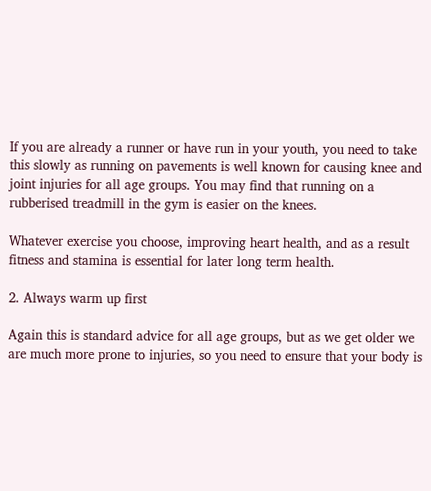If you are already a runner or have run in your youth, you need to take this slowly as running on pavements is well known for causing knee and joint injuries for all age groups. You may find that running on a rubberised treadmill in the gym is easier on the knees.

Whatever exercise you choose, improving heart health, and as a result fitness and stamina is essential for later long term health.

2. Always warm up first

Again this is standard advice for all age groups, but as we get older we are much more prone to injuries, so you need to ensure that your body is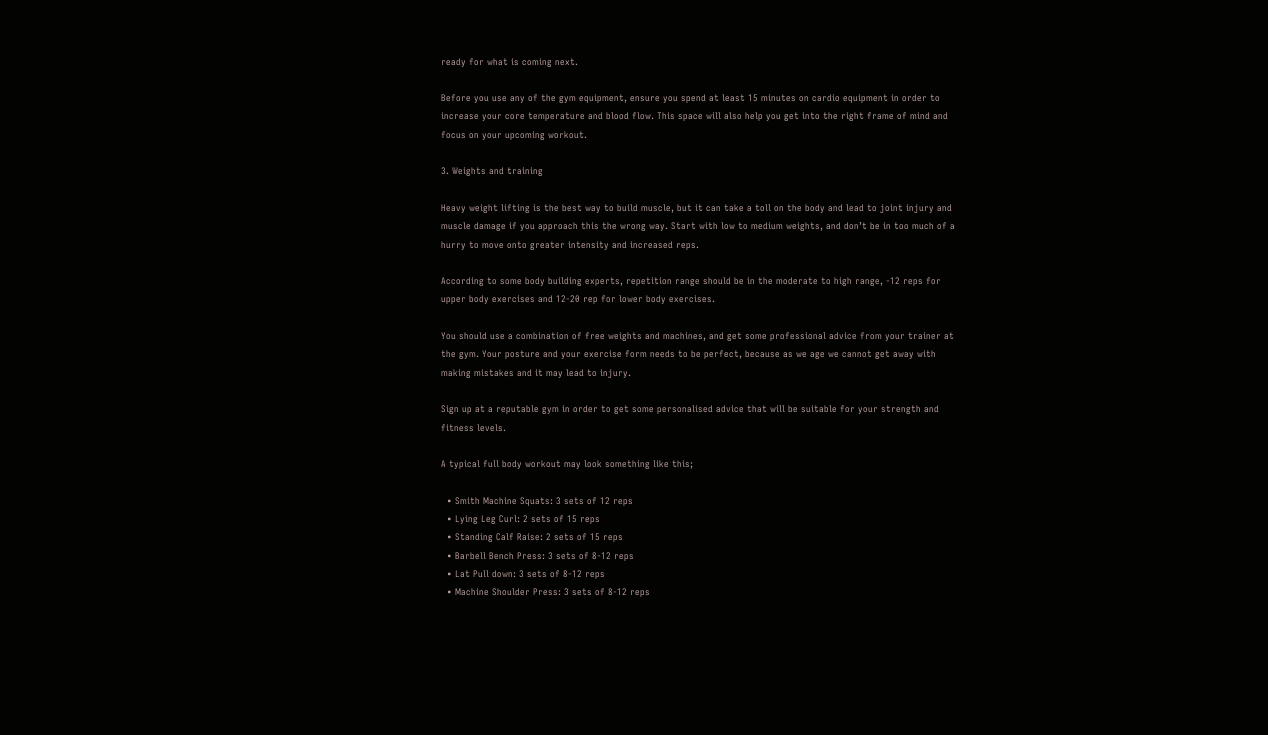ready for what is coming next.

Before you use any of the gym equipment, ensure you spend at least 15 minutes on cardio equipment in order to increase your core temperature and blood flow. This space will also help you get into the right frame of mind and focus on your upcoming workout.

3. Weights and training

Heavy weight lifting is the best way to build muscle, but it can take a toll on the body and lead to joint injury and muscle damage if you approach this the wrong way. Start with low to medium weights, and don’t be in too much of a hurry to move onto greater intensity and increased reps.

According to some body building experts, repetition range should be in the moderate to high range, -12 reps for upper body exercises and 12-20 rep for lower body exercises.

You should use a combination of free weights and machines, and get some professional advice from your trainer at the gym. Your posture and your exercise form needs to be perfect, because as we age we cannot get away with making mistakes and it may lead to injury.

Sign up at a reputable gym in order to get some personalised advice that will be suitable for your strength and fitness levels.

A typical full body workout may look something like this;

  • Smith Machine Squats: 3 sets of 12 reps
  • Lying Leg Curl: 2 sets of 15 reps
  • Standing Calf Raise: 2 sets of 15 reps
  • Barbell Bench Press: 3 sets of 8-12 reps
  • Lat Pull down: 3 sets of 8-12 reps
  • Machine Shoulder Press: 3 sets of 8-12 reps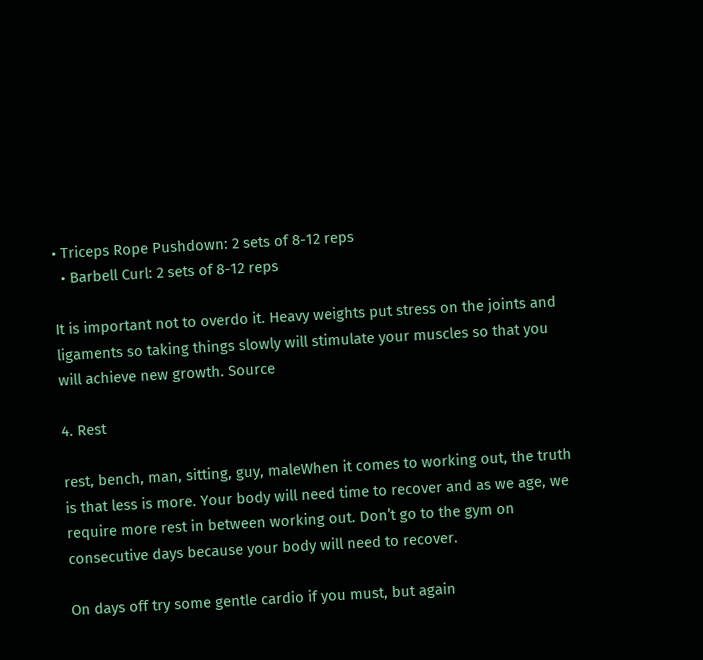• Triceps Rope Pushdown: 2 sets of 8-12 reps
  • Barbell Curl: 2 sets of 8-12 reps

It is important not to overdo it. Heavy weights put stress on the joints and ligaments so taking things slowly will stimulate your muscles so that you will achieve new growth. Source

4. Rest

rest, bench, man, sitting, guy, maleWhen it comes to working out, the truth is that less is more. Your body will need time to recover and as we age, we require more rest in between working out. Don’t go to the gym on consecutive days because your body will need to recover.

On days off try some gentle cardio if you must, but again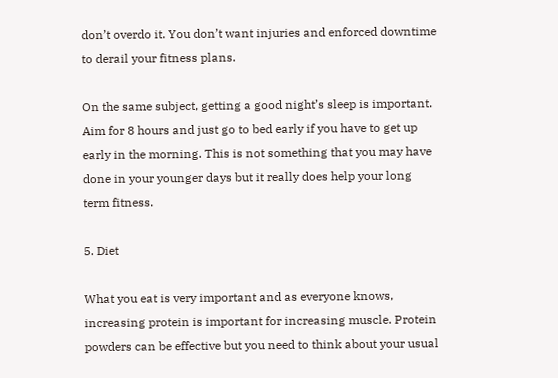don’t overdo it. You don’t want injuries and enforced downtime to derail your fitness plans.

On the same subject, getting a good night’s sleep is important. Aim for 8 hours and just go to bed early if you have to get up early in the morning. This is not something that you may have done in your younger days but it really does help your long term fitness.

5. Diet

What you eat is very important and as everyone knows, increasing protein is important for increasing muscle. Protein powders can be effective but you need to think about your usual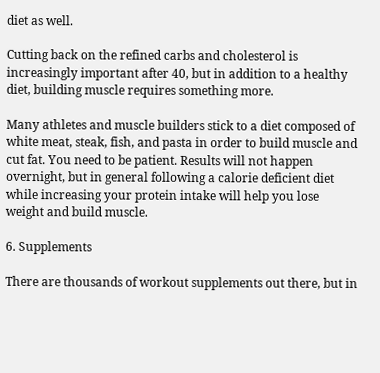diet as well.

Cutting back on the refined carbs and cholesterol is increasingly important after 40, but in addition to a healthy diet, building muscle requires something more.

Many athletes and muscle builders stick to a diet composed of white meat, steak, fish, and pasta in order to build muscle and cut fat. You need to be patient. Results will not happen overnight, but in general following a calorie deficient diet while increasing your protein intake will help you lose weight and build muscle.

6. Supplements

There are thousands of workout supplements out there, but in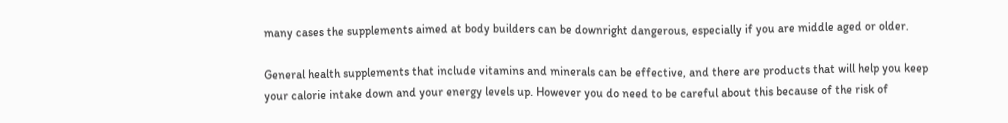many cases the supplements aimed at body builders can be downright dangerous, especially if you are middle aged or older.

General health supplements that include vitamins and minerals can be effective, and there are products that will help you keep your calorie intake down and your energy levels up. However you do need to be careful about this because of the risk of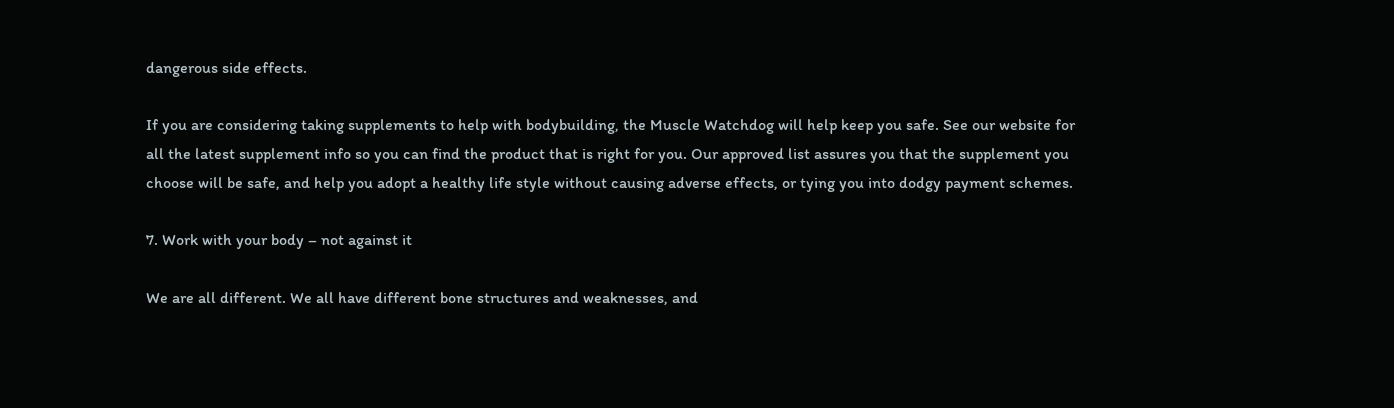dangerous side effects.

If you are considering taking supplements to help with bodybuilding, the Muscle Watchdog will help keep you safe. See our website for all the latest supplement info so you can find the product that is right for you. Our approved list assures you that the supplement you choose will be safe, and help you adopt a healthy life style without causing adverse effects, or tying you into dodgy payment schemes.

7. Work with your body – not against it

We are all different. We all have different bone structures and weaknesses, and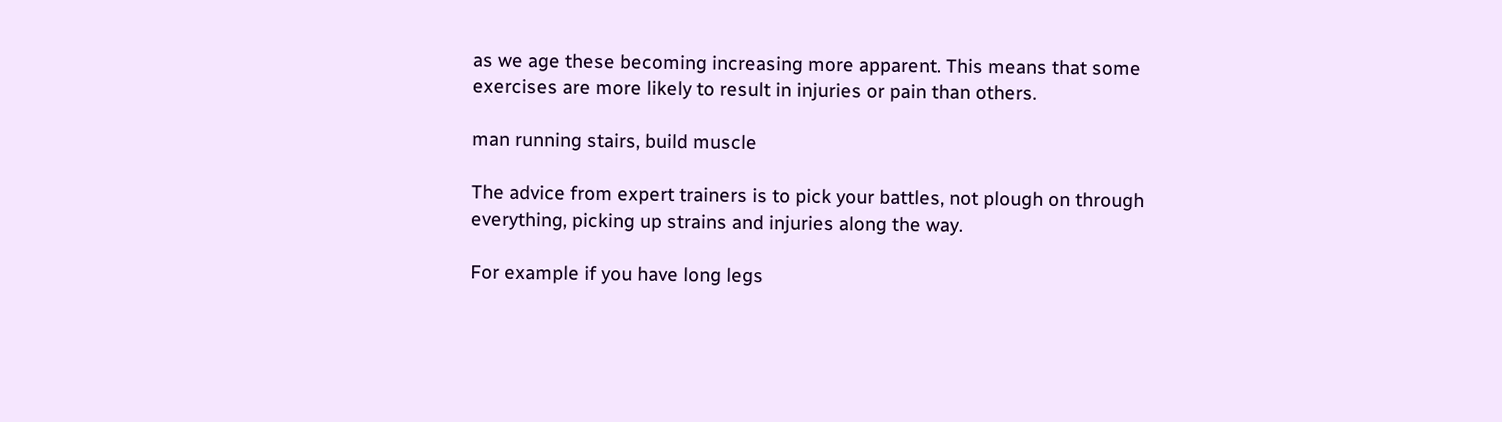as we age these becoming increasing more apparent. This means that some exercises are more likely to result in injuries or pain than others.

man running stairs, build muscle

The advice from expert trainers is to pick your battles, not plough on through everything, picking up strains and injuries along the way.

For example if you have long legs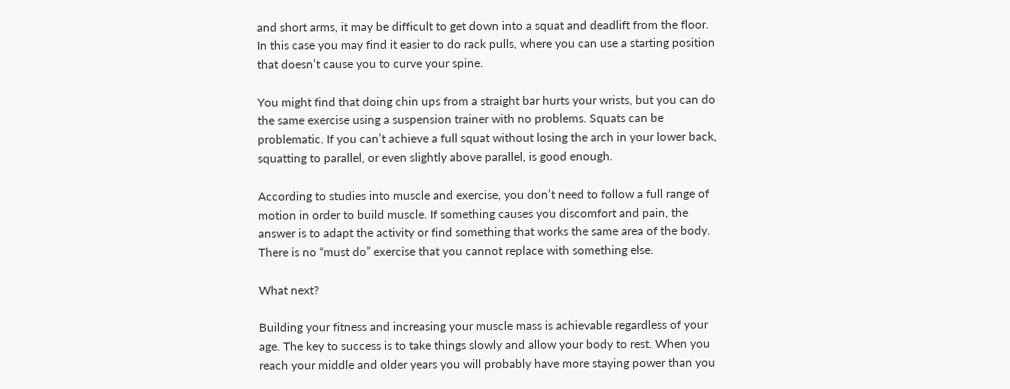and short arms, it may be difficult to get down into a squat and deadlift from the floor. In this case you may find it easier to do rack pulls, where you can use a starting position that doesn’t cause you to curve your spine.

You might find that doing chin ups from a straight bar hurts your wrists, but you can do the same exercise using a suspension trainer with no problems. Squats can be problematic. If you can’t achieve a full squat without losing the arch in your lower back, squatting to parallel, or even slightly above parallel, is good enough.

According to studies into muscle and exercise, you don’t need to follow a full range of motion in order to build muscle. If something causes you discomfort and pain, the answer is to adapt the activity or find something that works the same area of the body. There is no “must do” exercise that you cannot replace with something else.

What next?

Building your fitness and increasing your muscle mass is achievable regardless of your age. The key to success is to take things slowly and allow your body to rest. When you reach your middle and older years you will probably have more staying power than you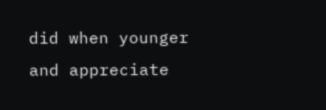did when younger and appreciate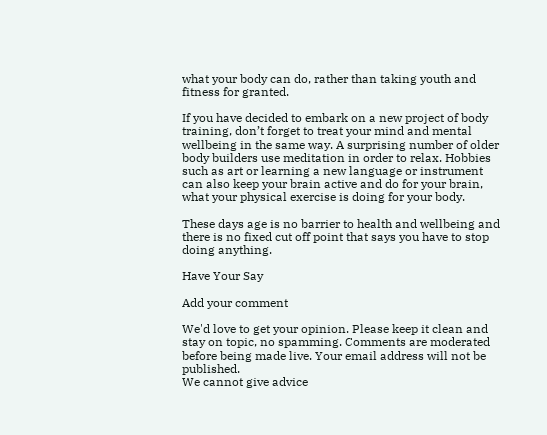what your body can do, rather than taking youth and fitness for granted.

If you have decided to embark on a new project of body training, don’t forget to treat your mind and mental wellbeing in the same way. A surprising number of older body builders use meditation in order to relax. Hobbies such as art or learning a new language or instrument can also keep your brain active and do for your brain, what your physical exercise is doing for your body.

These days age is no barrier to health and wellbeing and there is no fixed cut off point that says you have to stop doing anything.

Have Your Say

Add your comment

We'd love to get your opinion. Please keep it clean and stay on topic, no spamming. Comments are moderated before being made live. Your email address will not be published.
We cannot give advice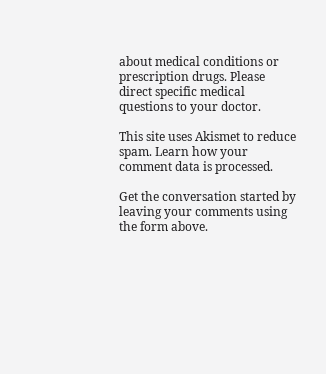about medical conditions or prescription drugs. Please direct specific medical questions to your doctor.

This site uses Akismet to reduce spam. Learn how your comment data is processed.

Get the conversation started by leaving your comments using the form above.